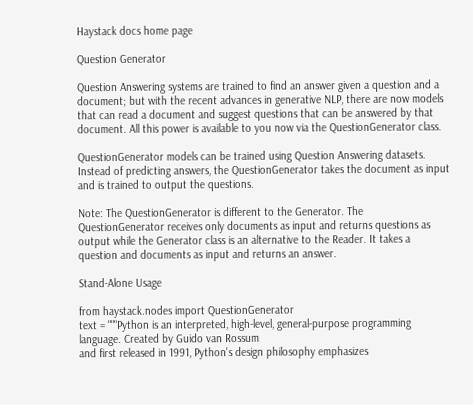Haystack docs home page

Question Generator

Question Answering systems are trained to find an answer given a question and a document; but with the recent advances in generative NLP, there are now models that can read a document and suggest questions that can be answered by that document. All this power is available to you now via the QuestionGenerator class.

QuestionGenerator models can be trained using Question Answering datasets. Instead of predicting answers, the QuestionGenerator takes the document as input and is trained to output the questions.

Note: The QuestionGenerator is different to the Generator. The QuestionGenerator receives only documents as input and returns questions as output while the Generator class is an alternative to the Reader. It takes a question and documents as input and returns an answer.

Stand-Alone Usage

from haystack.nodes import QuestionGenerator
text = """Python is an interpreted, high-level, general-purpose programming language. Created by Guido van Rossum
and first released in 1991, Python's design philosophy emphasizes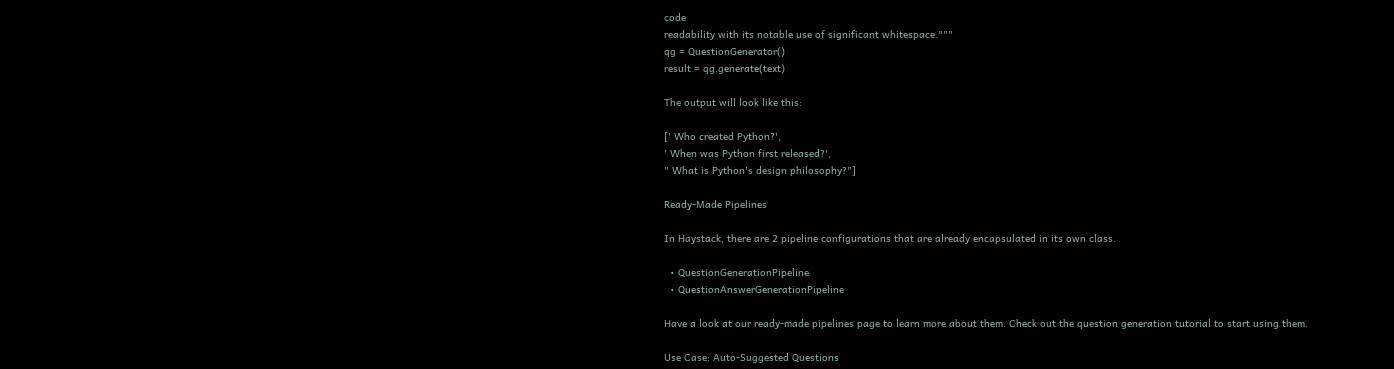code
readability with its notable use of significant whitespace."""
qg = QuestionGenerator()
result = qg.generate(text)

The output will look like this:

[' Who created Python?',
' When was Python first released?',
" What is Python's design philosophy?"]

Ready-Made Pipelines

In Haystack, there are 2 pipeline configurations that are already encapsulated in its own class.

  • QuestionGenerationPipeline
  • QuestionAnswerGenerationPipeline

Have a look at our ready-made pipelines page to learn more about them. Check out the question generation tutorial to start using them.

Use Case: Auto-Suggested Questions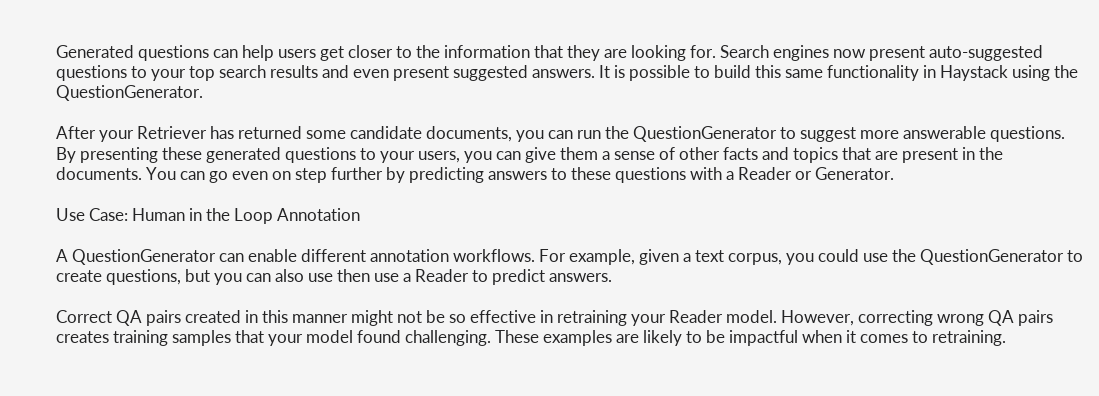Generated questions can help users get closer to the information that they are looking for. Search engines now present auto-suggested questions to your top search results and even present suggested answers. It is possible to build this same functionality in Haystack using the QuestionGenerator.

After your Retriever has returned some candidate documents, you can run the QuestionGenerator to suggest more answerable questions. By presenting these generated questions to your users, you can give them a sense of other facts and topics that are present in the documents. You can go even on step further by predicting answers to these questions with a Reader or Generator.

Use Case: Human in the Loop Annotation

A QuestionGenerator can enable different annotation workflows. For example, given a text corpus, you could use the QuestionGenerator to create questions, but you can also use then use a Reader to predict answers.

Correct QA pairs created in this manner might not be so effective in retraining your Reader model. However, correcting wrong QA pairs creates training samples that your model found challenging. These examples are likely to be impactful when it comes to retraining.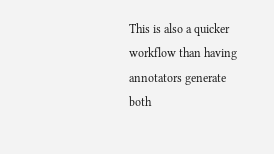This is also a quicker workflow than having annotators generate both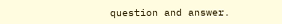question and answer.